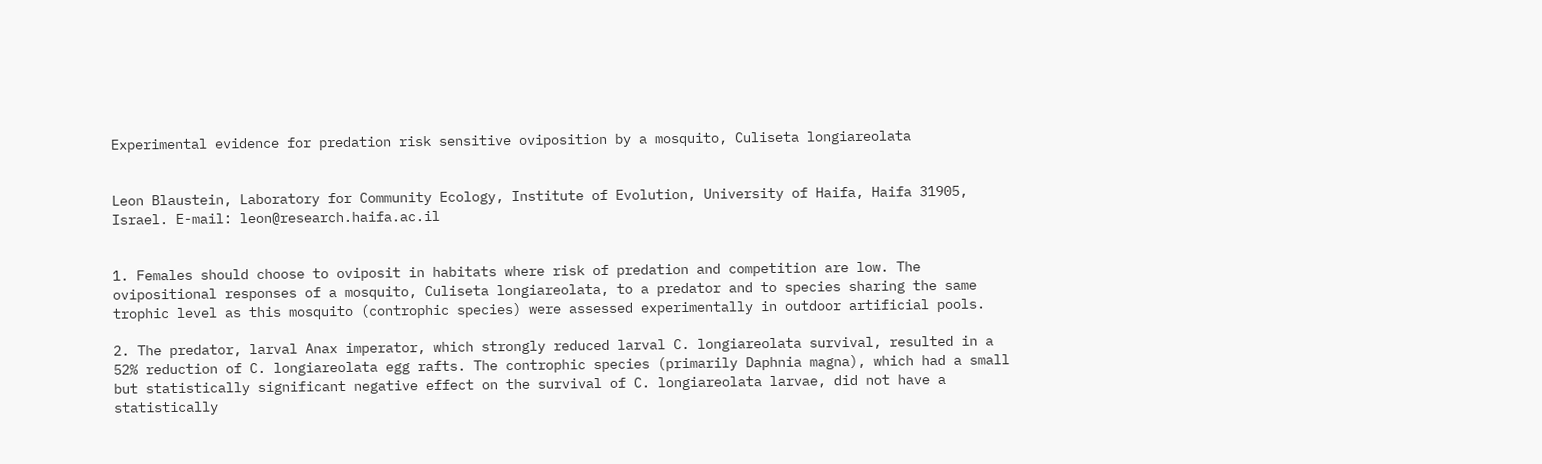Experimental evidence for predation risk sensitive oviposition by a mosquito, Culiseta longiareolata


Leon Blaustein, Laboratory for Community Ecology, Institute of Evolution, University of Haifa, Haifa 31905, Israel. E-mail: leon@research.haifa.ac.il


1. Females should choose to oviposit in habitats where risk of predation and competition are low. The ovipositional responses of a mosquito, Culiseta longiareolata, to a predator and to species sharing the same trophic level as this mosquito (controphic species) were assessed experimentally in outdoor artificial pools.

2. The predator, larval Anax imperator, which strongly reduced larval C. longiareolata survival, resulted in a 52% reduction of C. longiareolata egg rafts. The controphic species (primarily Daphnia magna), which had a small but statistically significant negative effect on the survival of C. longiareolata larvae, did not have a statistically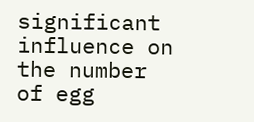significant influence on the number of egg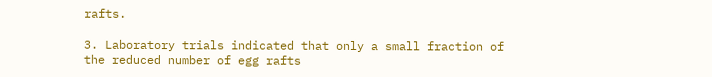rafts.

3. Laboratory trials indicated that only a small fraction of the reduced number of egg rafts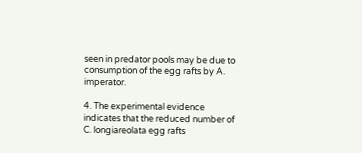seen in predator pools may be due to consumption of the egg rafts by A. imperator.

4. The experimental evidence indicates that the reduced number of C. longiareolata egg rafts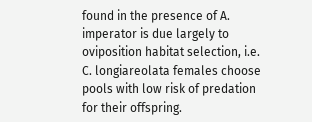found in the presence of A. imperator is due largely to oviposition habitat selection, i.e. C. longiareolata females choose pools with low risk of predation for their offspring.